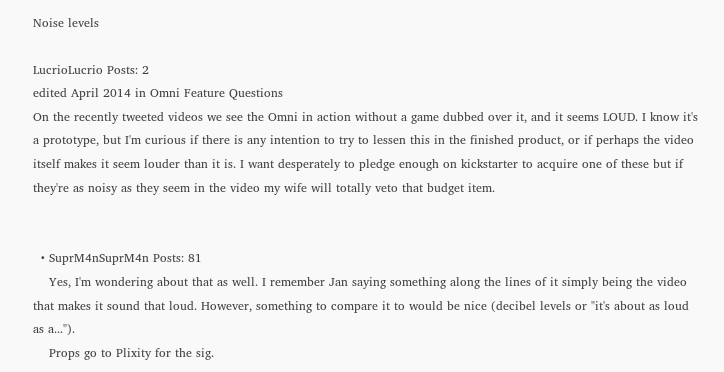Noise levels

LucrioLucrio Posts: 2
edited April 2014 in Omni Feature Questions
On the recently tweeted videos we see the Omni in action without a game dubbed over it, and it seems LOUD. I know it's a prototype, but I'm curious if there is any intention to try to lessen this in the finished product, or if perhaps the video itself makes it seem louder than it is. I want desperately to pledge enough on kickstarter to acquire one of these but if they're as noisy as they seem in the video my wife will totally veto that budget item.


  • SuprM4nSuprM4n Posts: 81
    Yes, I'm wondering about that as well. I remember Jan saying something along the lines of it simply being the video that makes it sound that loud. However, something to compare it to would be nice (decibel levels or "it's about as loud as a...").
    Props go to Plixity for the sig.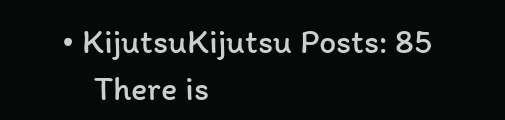• KijutsuKijutsu Posts: 85
    There is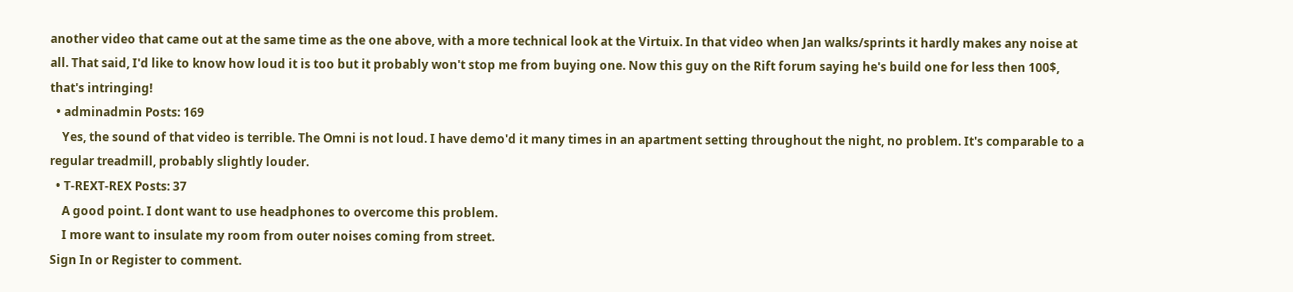another video that came out at the same time as the one above, with a more technical look at the Virtuix. In that video when Jan walks/sprints it hardly makes any noise at all. That said, I'd like to know how loud it is too but it probably won't stop me from buying one. Now this guy on the Rift forum saying he's build one for less then 100$, that's intringing!
  • adminadmin Posts: 169
    Yes, the sound of that video is terrible. The Omni is not loud. I have demo'd it many times in an apartment setting throughout the night, no problem. It's comparable to a regular treadmill, probably slightly louder.
  • T-REXT-REX Posts: 37
    A good point. I dont want to use headphones to overcome this problem.
    I more want to insulate my room from outer noises coming from street.
Sign In or Register to comment.